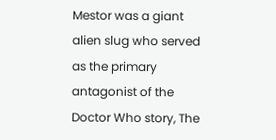Mestor was a giant alien slug who served as the primary antagonist of the Doctor Who story, The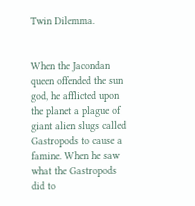Twin Dilemma.


When the Jacondan queen offended the sun god, he afflicted upon the planet a plague of giant alien slugs called Gastropods to cause a famine. When he saw what the Gastropods did to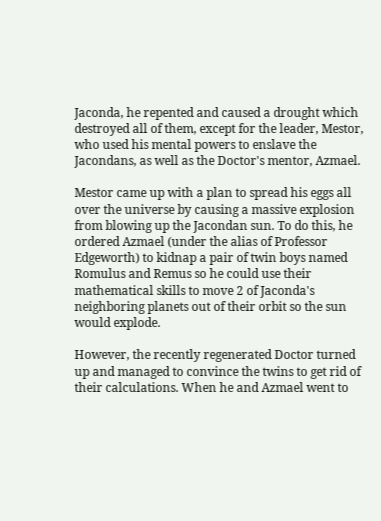Jaconda, he repented and caused a drought which destroyed all of them, except for the leader, Mestor, who used his mental powers to enslave the Jacondans, as well as the Doctor's mentor, Azmael.

Mestor came up with a plan to spread his eggs all over the universe by causing a massive explosion from blowing up the Jacondan sun. To do this, he ordered Azmael (under the alias of Professor Edgeworth) to kidnap a pair of twin boys named Romulus and Remus so he could use their mathematical skills to move 2 of Jaconda's neighboring planets out of their orbit so the sun would explode.

However, the recently regenerated Doctor turned up and managed to convince the twins to get rid of their calculations. When he and Azmael went to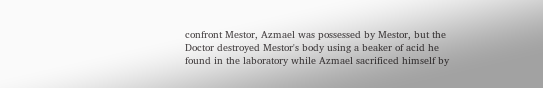confront Mestor, Azmael was possessed by Mestor, but the Doctor destroyed Mestor's body using a beaker of acid he found in the laboratory while Azmael sacrificed himself by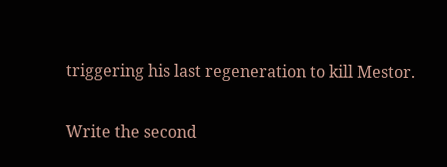triggering his last regeneration to kill Mestor.


Write the second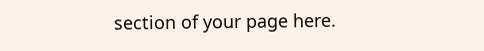section of your page here.